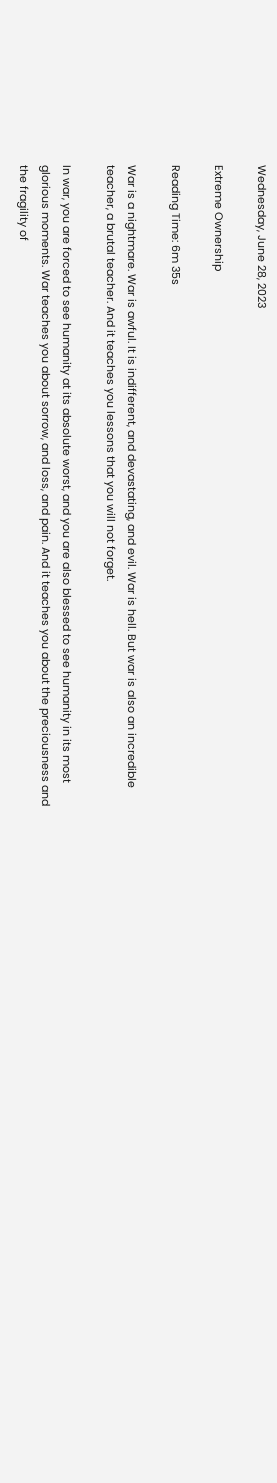Wednesday, June 28, 2023

Extreme Ownership

Reading Time: 6m 35s

War is a nightmare. War is awful. It is indifferent, and devastating, and evil. War is hell. But war is also an incredible teacher, a brutal teacher. And it teaches you lessons that you will not forget.

In war, you are forced to see humanity at its absolute worst, and you are also blessed to see humanity in its most glorious moments. War teaches you about sorrow, and loss, and pain. And it teaches you about the preciousness and the fragility of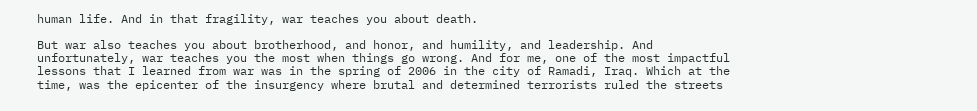human life. And in that fragility, war teaches you about death.

But war also teaches you about brotherhood, and honor, and humility, and leadership. And unfortunately, war teaches you the most when things go wrong. And for me, one of the most impactful lessons that I learned from war was in the spring of 2006 in the city of Ramadi, Iraq. Which at the time, was the epicenter of the insurgency where brutal and determined terrorists ruled the streets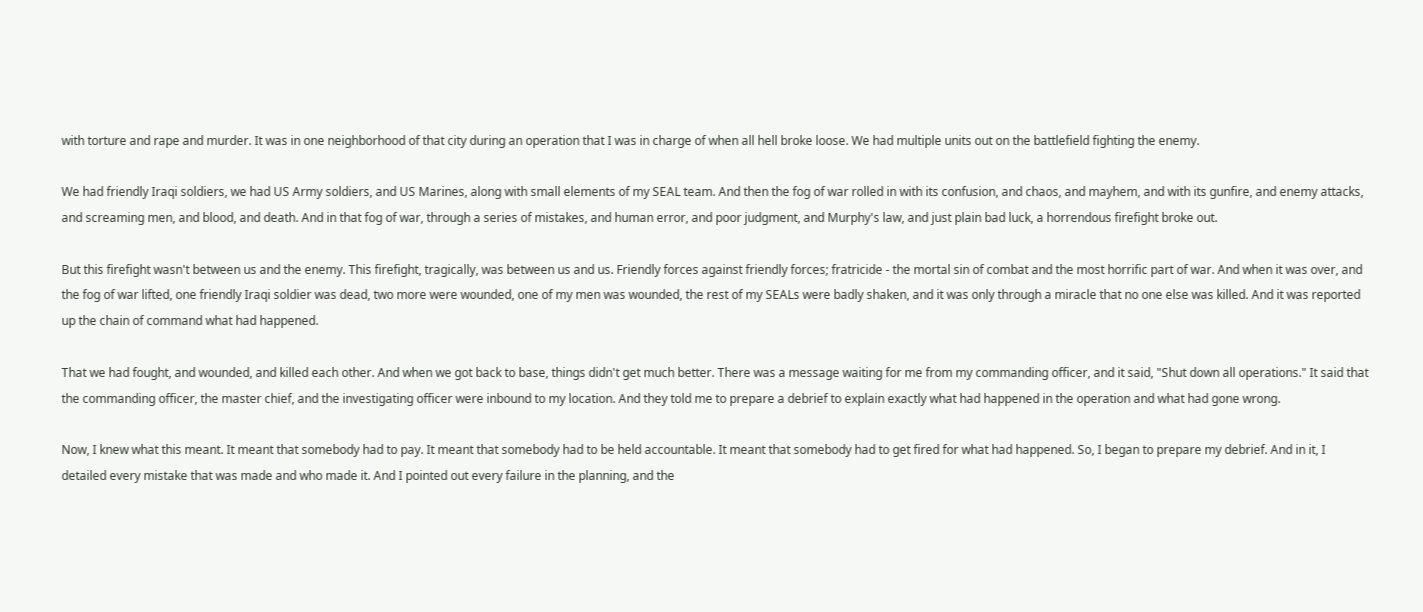with torture and rape and murder. It was in one neighborhood of that city during an operation that I was in charge of when all hell broke loose. We had multiple units out on the battlefield fighting the enemy.

We had friendly Iraqi soldiers, we had US Army soldiers, and US Marines, along with small elements of my SEAL team. And then the fog of war rolled in with its confusion, and chaos, and mayhem, and with its gunfire, and enemy attacks, and screaming men, and blood, and death. And in that fog of war, through a series of mistakes, and human error, and poor judgment, and Murphy's law, and just plain bad luck, a horrendous firefight broke out.

But this firefight wasn't between us and the enemy. This firefight, tragically, was between us and us. Friendly forces against friendly forces; fratricide - the mortal sin of combat and the most horrific part of war. And when it was over, and the fog of war lifted, one friendly Iraqi soldier was dead, two more were wounded, one of my men was wounded, the rest of my SEALs were badly shaken, and it was only through a miracle that no one else was killed. And it was reported up the chain of command what had happened.

That we had fought, and wounded, and killed each other. And when we got back to base, things didn't get much better. There was a message waiting for me from my commanding officer, and it said, "Shut down all operations." It said that the commanding officer, the master chief, and the investigating officer were inbound to my location. And they told me to prepare a debrief to explain exactly what had happened in the operation and what had gone wrong.

Now, I knew what this meant. It meant that somebody had to pay. It meant that somebody had to be held accountable. It meant that somebody had to get fired for what had happened. So, I began to prepare my debrief. And in it, I detailed every mistake that was made and who made it. And I pointed out every failure in the planning, and the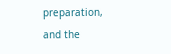preparation, and the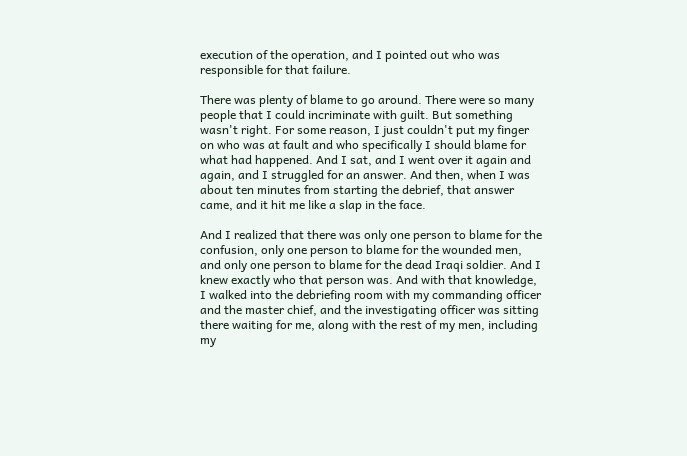execution of the operation, and I pointed out who was responsible for that failure.

There was plenty of blame to go around. There were so many people that I could incriminate with guilt. But something wasn't right. For some reason, I just couldn't put my finger on who was at fault and who specifically I should blame for what had happened. And I sat, and I went over it again and again, and I struggled for an answer. And then, when I was about ten minutes from starting the debrief, that answer came, and it hit me like a slap in the face.

And I realized that there was only one person to blame for the confusion, only one person to blame for the wounded men, and only one person to blame for the dead Iraqi soldier. And I knew exactly who that person was. And with that knowledge, I walked into the debriefing room with my commanding officer and the master chief, and the investigating officer was sitting there waiting for me, along with the rest of my men, including my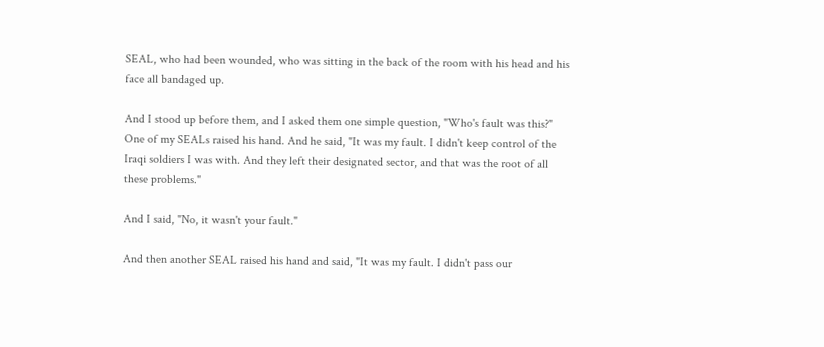SEAL, who had been wounded, who was sitting in the back of the room with his head and his face all bandaged up.

And I stood up before them, and I asked them one simple question, "Who's fault was this?" One of my SEALs raised his hand. And he said, "It was my fault. I didn't keep control of the Iraqi soldiers I was with. And they left their designated sector, and that was the root of all these problems."

And I said, "No, it wasn't your fault."

And then another SEAL raised his hand and said, "It was my fault. I didn't pass our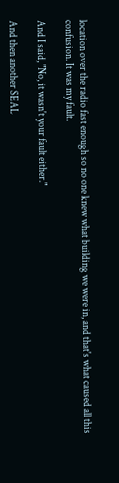location over the radio fast enough so no one knew what building we were in, and that's what caused all this confusion. It was my fault.

And I said, "No, it wasn't your fault either."

And then another SEAL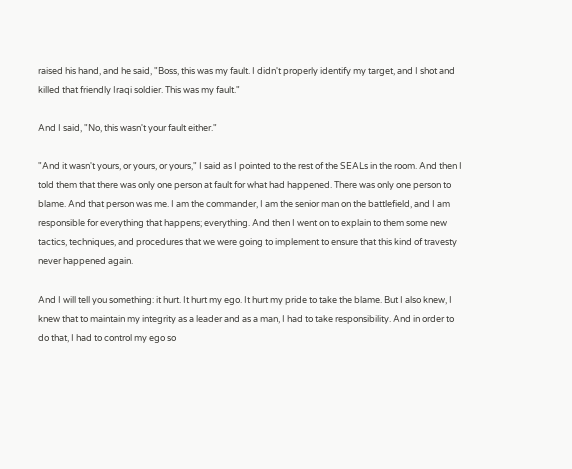raised his hand, and he said, "Boss, this was my fault. I didn't properly identify my target, and I shot and killed that friendly Iraqi soldier. This was my fault."

And I said, "No, this wasn't your fault either."

"And it wasn't yours, or yours, or yours," I said as I pointed to the rest of the SEALs in the room. And then I told them that there was only one person at fault for what had happened. There was only one person to blame. And that person was me. I am the commander, I am the senior man on the battlefield, and I am responsible for everything that happens; everything. And then I went on to explain to them some new tactics, techniques, and procedures that we were going to implement to ensure that this kind of travesty never happened again.

And I will tell you something: it hurt. It hurt my ego. It hurt my pride to take the blame. But I also knew, I knew that to maintain my integrity as a leader and as a man, I had to take responsibility. And in order to do that, I had to control my ego so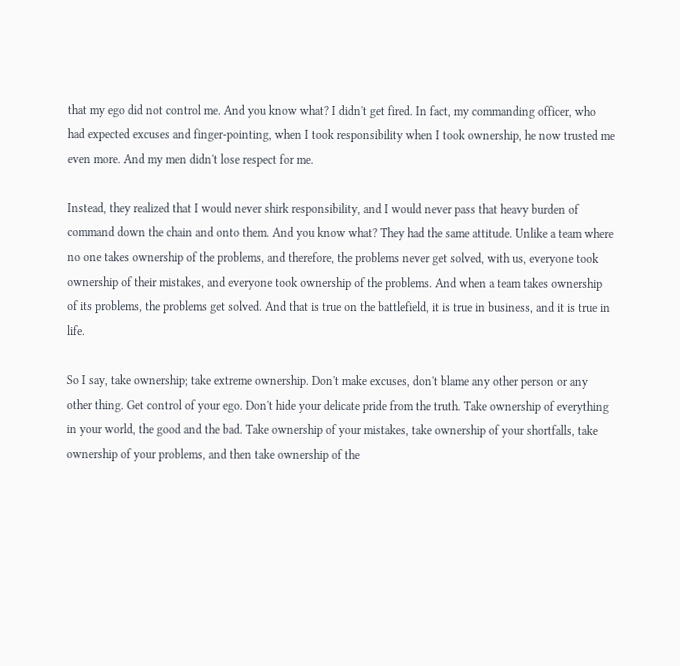that my ego did not control me. And you know what? I didn't get fired. In fact, my commanding officer, who had expected excuses and finger-pointing, when I took responsibility when I took ownership, he now trusted me even more. And my men didn't lose respect for me.

Instead, they realized that I would never shirk responsibility, and I would never pass that heavy burden of command down the chain and onto them. And you know what? They had the same attitude. Unlike a team where no one takes ownership of the problems, and therefore, the problems never get solved, with us, everyone took ownership of their mistakes, and everyone took ownership of the problems. And when a team takes ownership of its problems, the problems get solved. And that is true on the battlefield, it is true in business, and it is true in life.

So I say, take ownership; take extreme ownership. Don't make excuses, don't blame any other person or any other thing. Get control of your ego. Don't hide your delicate pride from the truth. Take ownership of everything in your world, the good and the bad. Take ownership of your mistakes, take ownership of your shortfalls, take ownership of your problems, and then take ownership of the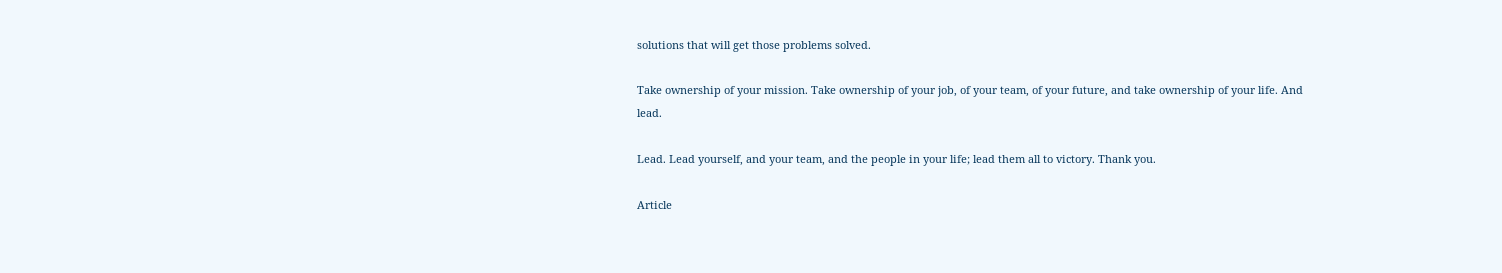solutions that will get those problems solved.

Take ownership of your mission. Take ownership of your job, of your team, of your future, and take ownership of your life. And lead.

Lead. Lead yourself, and your team, and the people in your life; lead them all to victory. Thank you.

Article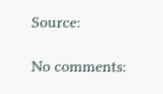Source:

No comments: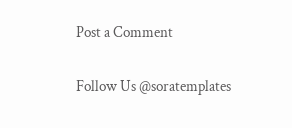Post a Comment

Follow Us @soratemplates